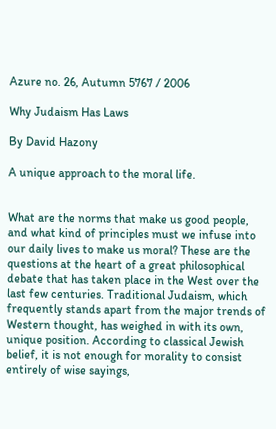Azure no. 26, Autumn 5767 / 2006

Why Judaism Has Laws

By David Hazony

A unique approach to the moral life.


What are the norms that make us good people, and what kind of principles must we infuse into our daily lives to make us moral? These are the questions at the heart of a great philosophical debate that has taken place in the West over the last few centuries. Traditional Judaism, which frequently stands apart from the major trends of Western thought, has weighed in with its own, unique position. According to classical Jewish belief, it is not enough for morality to consist entirely of wise sayings,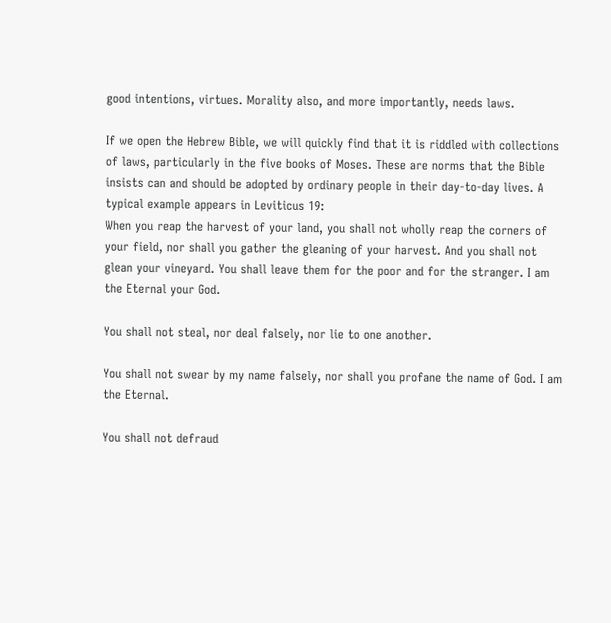good intentions, virtues. Morality also, and more importantly, needs laws.

If we open the Hebrew Bible, we will quickly find that it is riddled with collections of laws, particularly in the five books of Moses. These are norms that the Bible insists can and should be adopted by ordinary people in their day-to-day lives. A typical example appears in Leviticus 19:
When you reap the harvest of your land, you shall not wholly reap the corners of your field, nor shall you gather the gleaning of your harvest. And you shall not glean your vineyard. You shall leave them for the poor and for the stranger. I am the Eternal your God.

You shall not steal, nor deal falsely, nor lie to one another.

You shall not swear by my name falsely, nor shall you profane the name of God. I am the Eternal.

You shall not defraud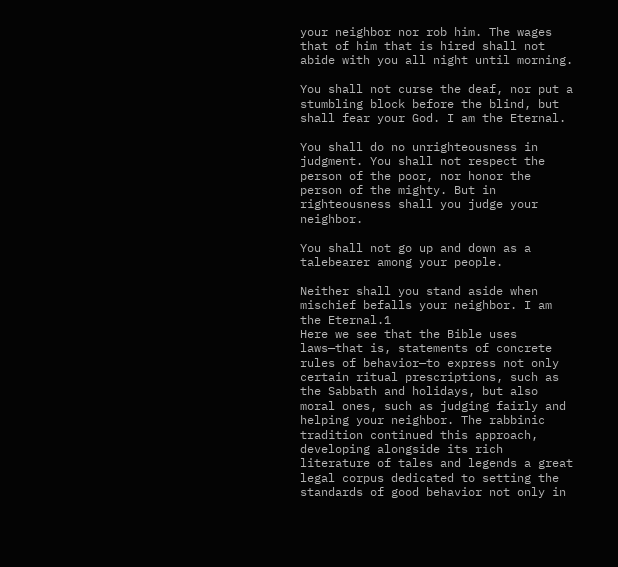your neighbor nor rob him. The wages that of him that is hired shall not abide with you all night until morning.

You shall not curse the deaf, nor put a stumbling block before the blind, but shall fear your God. I am the Eternal.

You shall do no unrighteousness in judgment. You shall not respect the person of the poor, nor honor the person of the mighty. But in righteousness shall you judge your neighbor.

You shall not go up and down as a talebearer among your people.

Neither shall you stand aside when mischief befalls your neighbor. I am the Eternal.1
Here we see that the Bible uses laws—that is, statements of concrete rules of behavior—to express not only certain ritual prescriptions, such as the Sabbath and holidays, but also moral ones, such as judging fairly and helping your neighbor. The rabbinic tradition continued this approach, developing alongside its rich literature of tales and legends a great legal corpus dedicated to setting the standards of good behavior not only in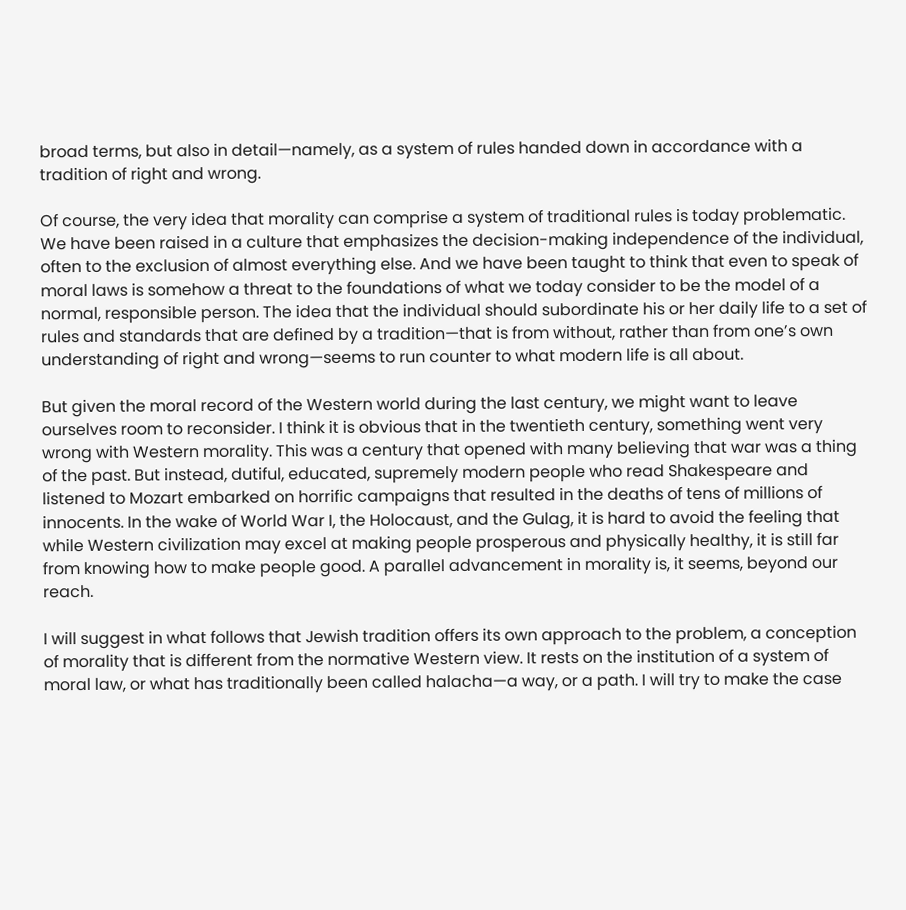broad terms, but also in detail—namely, as a system of rules handed down in accordance with a tradition of right and wrong.

Of course, the very idea that morality can comprise a system of traditional rules is today problematic. We have been raised in a culture that emphasizes the decision-making independence of the individual, often to the exclusion of almost everything else. And we have been taught to think that even to speak of moral laws is somehow a threat to the foundations of what we today consider to be the model of a normal, responsible person. The idea that the individual should subordinate his or her daily life to a set of rules and standards that are defined by a tradition—that is from without, rather than from one’s own understanding of right and wrong—seems to run counter to what modern life is all about.

But given the moral record of the Western world during the last century, we might want to leave ourselves room to reconsider. I think it is obvious that in the twentieth century, something went very wrong with Western morality. This was a century that opened with many believing that war was a thing of the past. But instead, dutiful, educated, supremely modern people who read Shakespeare and listened to Mozart embarked on horrific campaigns that resulted in the deaths of tens of millions of innocents. In the wake of World War I, the Holocaust, and the Gulag, it is hard to avoid the feeling that while Western civilization may excel at making people prosperous and physically healthy, it is still far from knowing how to make people good. A parallel advancement in morality is, it seems, beyond our reach.

I will suggest in what follows that Jewish tradition offers its own approach to the problem, a conception of morality that is different from the normative Western view. It rests on the institution of a system of moral law, or what has traditionally been called halacha—a way, or a path. I will try to make the case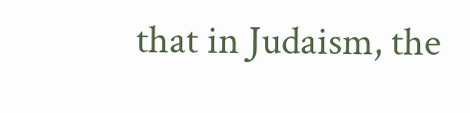that in Judaism, the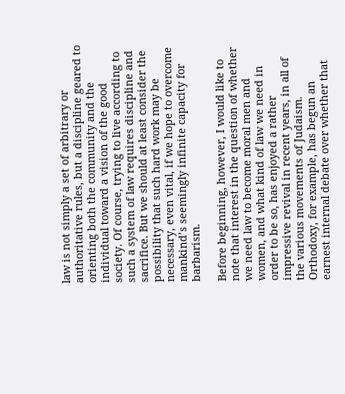law is not simply a set of arbitrary or authoritative rules, but a discipline geared to orienting both the community and the individual toward a vision of the good society. Of course, trying to live according to such a system of law requires discipline and sacrifice. But we should at least consider the possibility that such hard work may be necessary, even vital, if we hope to overcome mankind’s seemingly infinite capacity for barbarism.

Before beginning, however, I would like to note that interest in the question of whether we need law to become moral men and women, and what kind of law we need in order to be so, has enjoyed a rather impressive revival in recent years, in all of the various movements of Judaism. Orthodoxy, for example, has begun an earnest internal debate over whether that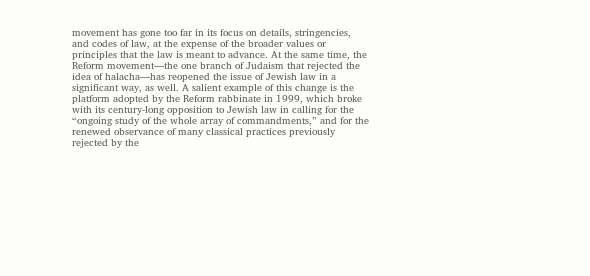movement has gone too far in its focus on details, stringencies, and codes of law, at the expense of the broader values or principles that the law is meant to advance. At the same time, the Reform movement—the one branch of Judaism that rejected the idea of halacha—has reopened the issue of Jewish law in a significant way, as well. A salient example of this change is the platform adopted by the Reform rabbinate in 1999, which broke with its century-long opposition to Jewish law in calling for the “ongoing study of the whole array of commandments,” and for the renewed observance of many classical practices previously rejected by the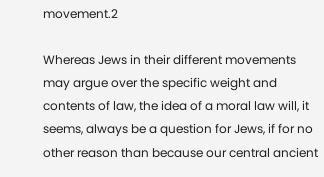movement.2

Whereas Jews in their different movements may argue over the specific weight and contents of law, the idea of a moral law will, it seems, always be a question for Jews, if for no other reason than because our central ancient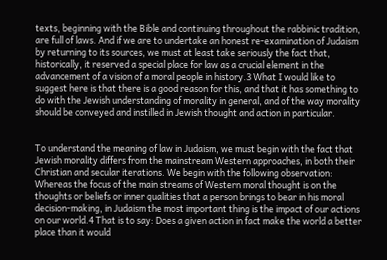texts, beginning with the Bible and continuing throughout the rabbinic tradition, are full of laws. And if we are to undertake an honest re-examination of Judaism by returning to its sources, we must at least take seriously the fact that, historically, it reserved a special place for law as a crucial element in the advancement of a vision of a moral people in history.3 What I would like to suggest here is that there is a good reason for this, and that it has something to do with the Jewish understanding of morality in general, and of the way morality should be conveyed and instilled in Jewish thought and action in particular.


To understand the meaning of law in Judaism, we must begin with the fact that Jewish morality differs from the mainstream Western approaches, in both their Christian and secular iterations. We begin with the following observation: Whereas the focus of the main streams of Western moral thought is on the thoughts or beliefs or inner qualities that a person brings to bear in his moral decision-making, in Judaism the most important thing is the impact of our actions on our world.4 That is to say: Does a given action in fact make the world a better place than it would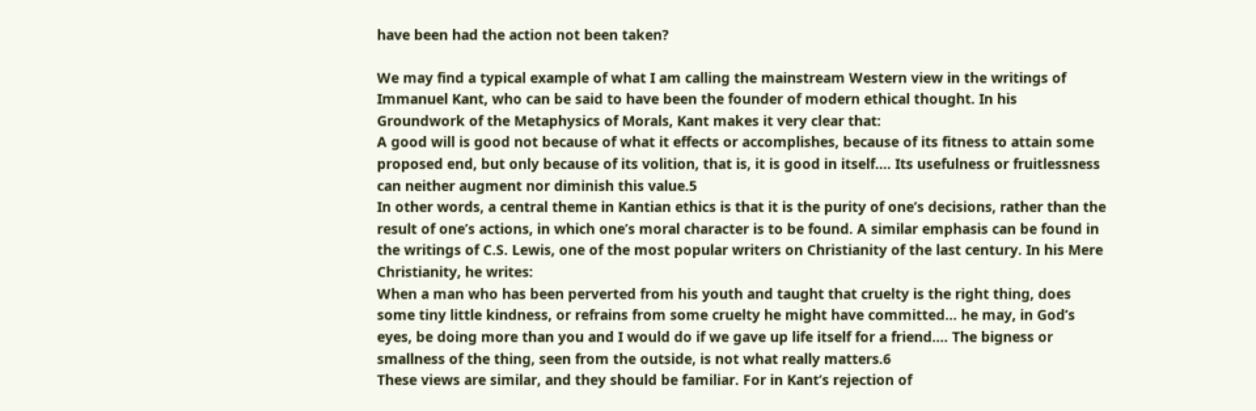have been had the action not been taken?

We may find a typical example of what I am calling the mainstream Western view in the writings of Immanuel Kant, who can be said to have been the founder of modern ethical thought. In his Groundwork of the Metaphysics of Morals, Kant makes it very clear that:
A good will is good not because of what it effects or accomplishes, because of its fitness to attain some proposed end, but only because of its volition, that is, it is good in itself…. Its usefulness or fruitlessness can neither augment nor diminish this value.5
In other words, a central theme in Kantian ethics is that it is the purity of one’s decisions, rather than the result of one’s actions, in which one’s moral character is to be found. A similar emphasis can be found in the writings of C.S. Lewis, one of the most popular writers on Christianity of the last century. In his Mere Christianity, he writes:
When a man who has been perverted from his youth and taught that cruelty is the right thing, does some tiny little kindness, or refrains from some cruelty he might have committed… he may, in God’s eyes, be doing more than you and I would do if we gave up life itself for a friend…. The bigness or smallness of the thing, seen from the outside, is not what really matters.6
These views are similar, and they should be familiar. For in Kant’s rejection of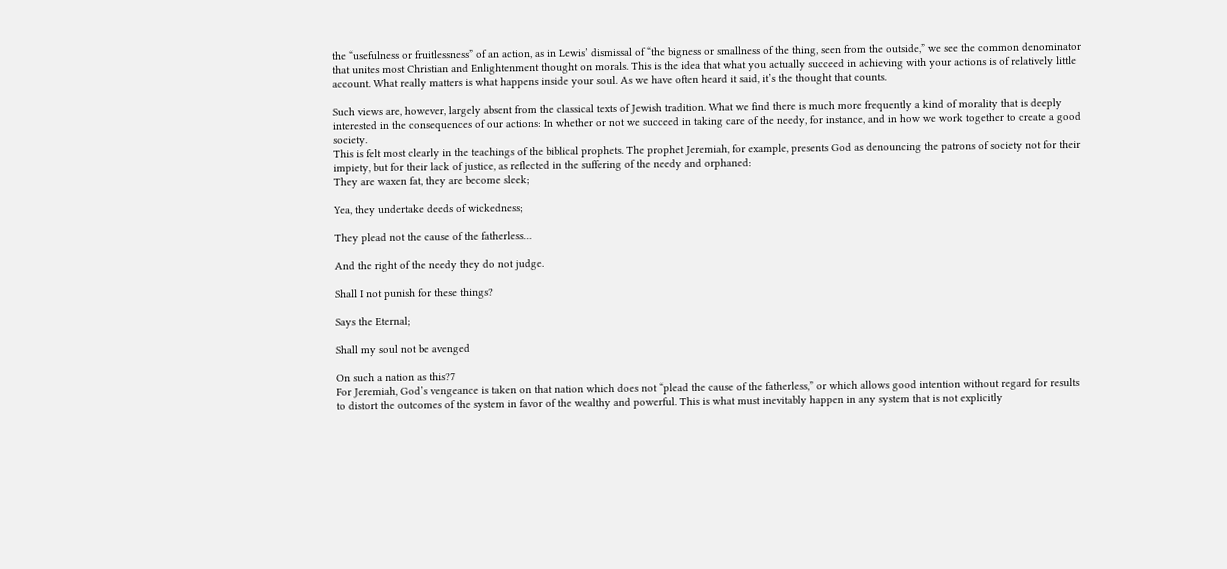the “usefulness or fruitlessness” of an action, as in Lewis’ dismissal of “the bigness or smallness of the thing, seen from the outside,” we see the common denominator that unites most Christian and Enlightenment thought on morals. This is the idea that what you actually succeed in achieving with your actions is of relatively little account. What really matters is what happens inside your soul. As we have often heard it said, it’s the thought that counts.

Such views are, however, largely absent from the classical texts of Jewish tradition. What we find there is much more frequently a kind of morality that is deeply interested in the consequences of our actions: In whether or not we succeed in taking care of the needy, for instance, and in how we work together to create a good society.
This is felt most clearly in the teachings of the biblical prophets. The prophet Jeremiah, for example, presents God as denouncing the patrons of society not for their impiety, but for their lack of justice, as reflected in the suffering of the needy and orphaned:
They are waxen fat, they are become sleek;

Yea, they undertake deeds of wickedness;

They plead not the cause of the fatherless…

And the right of the needy they do not judge.

Shall I not punish for these things?

Says the Eternal;

Shall my soul not be avenged

On such a nation as this?7
For Jeremiah, God’s vengeance is taken on that nation which does not “plead the cause of the fatherless,” or which allows good intention without regard for results to distort the outcomes of the system in favor of the wealthy and powerful. This is what must inevitably happen in any system that is not explicitly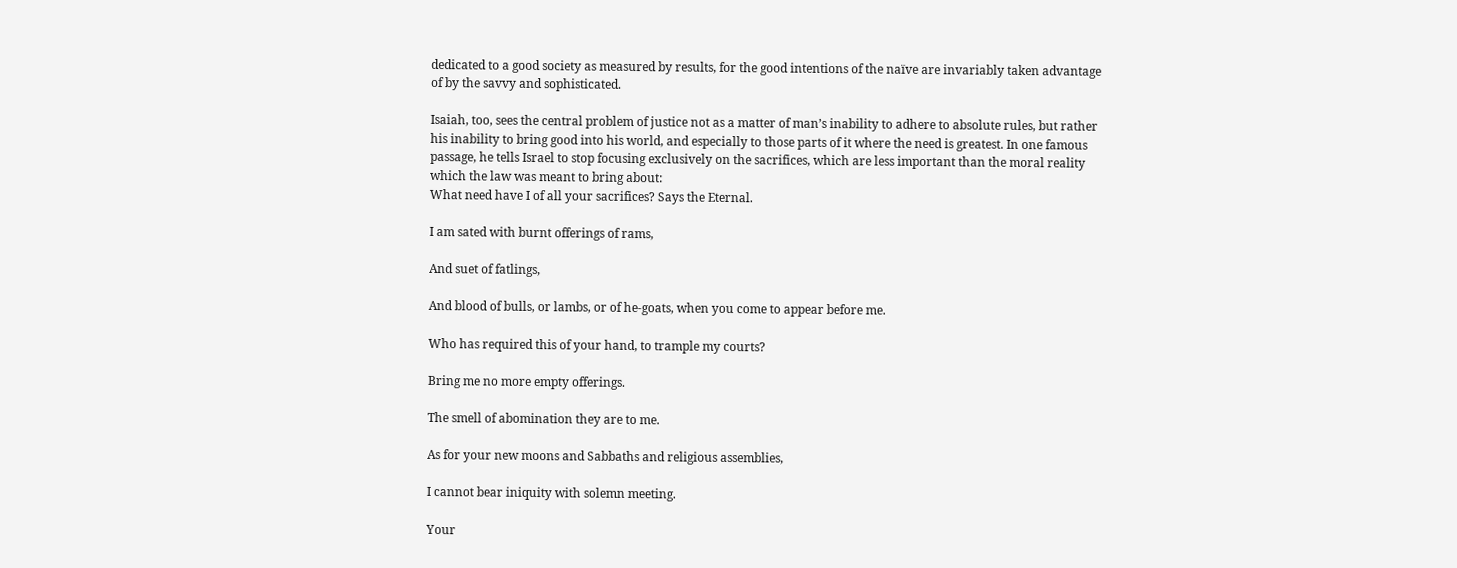dedicated to a good society as measured by results, for the good intentions of the naïve are invariably taken advantage of by the savvy and sophisticated.

Isaiah, too, sees the central problem of justice not as a matter of man’s inability to adhere to absolute rules, but rather his inability to bring good into his world, and especially to those parts of it where the need is greatest. In one famous passage, he tells Israel to stop focusing exclusively on the sacrifices, which are less important than the moral reality which the law was meant to bring about:
What need have I of all your sacrifices? Says the Eternal.

I am sated with burnt offerings of rams,

And suet of fatlings,

And blood of bulls, or lambs, or of he-goats, when you come to appear before me.

Who has required this of your hand, to trample my courts?

Bring me no more empty offerings.

The smell of abomination they are to me.

As for your new moons and Sabbaths and religious assemblies,

I cannot bear iniquity with solemn meeting.

Your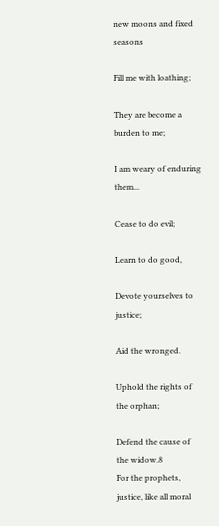new moons and fixed seasons

Fill me with loathing;

They are become a burden to me;

I am weary of enduring them...

Cease to do evil;

Learn to do good,

Devote yourselves to justice;

Aid the wronged.

Uphold the rights of the orphan;

Defend the cause of the widow.8
For the prophets, justice, like all moral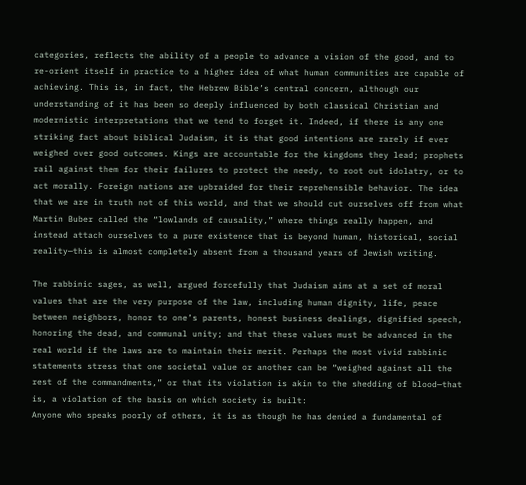categories, reflects the ability of a people to advance a vision of the good, and to re-orient itself in practice to a higher idea of what human communities are capable of achieving. This is, in fact, the Hebrew Bible’s central concern, although our understanding of it has been so deeply influenced by both classical Christian and modernistic interpretations that we tend to forget it. Indeed, if there is any one striking fact about biblical Judaism, it is that good intentions are rarely if ever weighed over good outcomes. Kings are accountable for the kingdoms they lead; prophets rail against them for their failures to protect the needy, to root out idolatry, or to act morally. Foreign nations are upbraided for their reprehensible behavior. The idea that we are in truth not of this world, and that we should cut ourselves off from what Martin Buber called the “lowlands of causality,” where things really happen, and instead attach ourselves to a pure existence that is beyond human, historical, social reality—this is almost completely absent from a thousand years of Jewish writing.

The rabbinic sages, as well, argued forcefully that Judaism aims at a set of moral values that are the very purpose of the law, including human dignity, life, peace between neighbors, honor to one’s parents, honest business dealings, dignified speech, honoring the dead, and communal unity; and that these values must be advanced in the real world if the laws are to maintain their merit. Perhaps the most vivid rabbinic statements stress that one societal value or another can be “weighed against all the rest of the commandments,” or that its violation is akin to the shedding of blood—that is, a violation of the basis on which society is built:
Anyone who speaks poorly of others, it is as though he has denied a fundamental of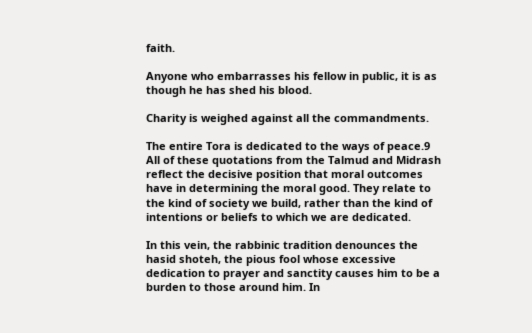faith.

Anyone who embarrasses his fellow in public, it is as though he has shed his blood.

Charity is weighed against all the commandments.

The entire Tora is dedicated to the ways of peace.9
All of these quotations from the Talmud and Midrash reflect the decisive position that moral outcomes have in determining the moral good. They relate to the kind of society we build, rather than the kind of intentions or beliefs to which we are dedicated.

In this vein, the rabbinic tradition denounces the hasid shoteh, the pious fool whose excessive dedication to prayer and sanctity causes him to be a burden to those around him. In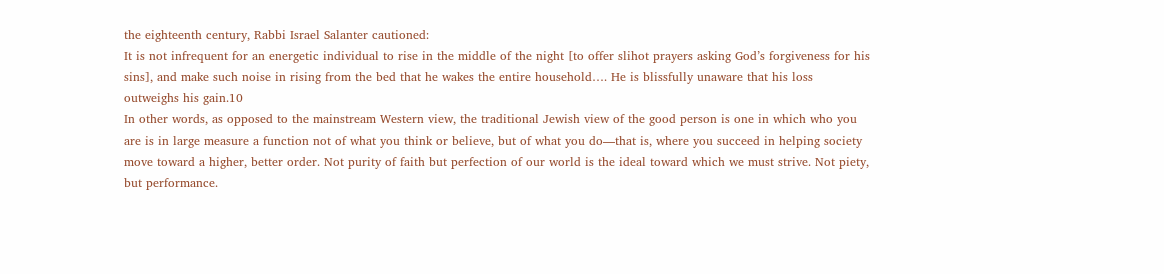the eighteenth century, Rabbi Israel Salanter cautioned:
It is not infrequent for an energetic individual to rise in the middle of the night [to offer slihot prayers asking God’s forgiveness for his sins], and make such noise in rising from the bed that he wakes the entire household…. He is blissfully unaware that his loss outweighs his gain.10
In other words, as opposed to the mainstream Western view, the traditional Jewish view of the good person is one in which who you are is in large measure a function not of what you think or believe, but of what you do—that is, where you succeed in helping society move toward a higher, better order. Not purity of faith but perfection of our world is the ideal toward which we must strive. Not piety, but performance.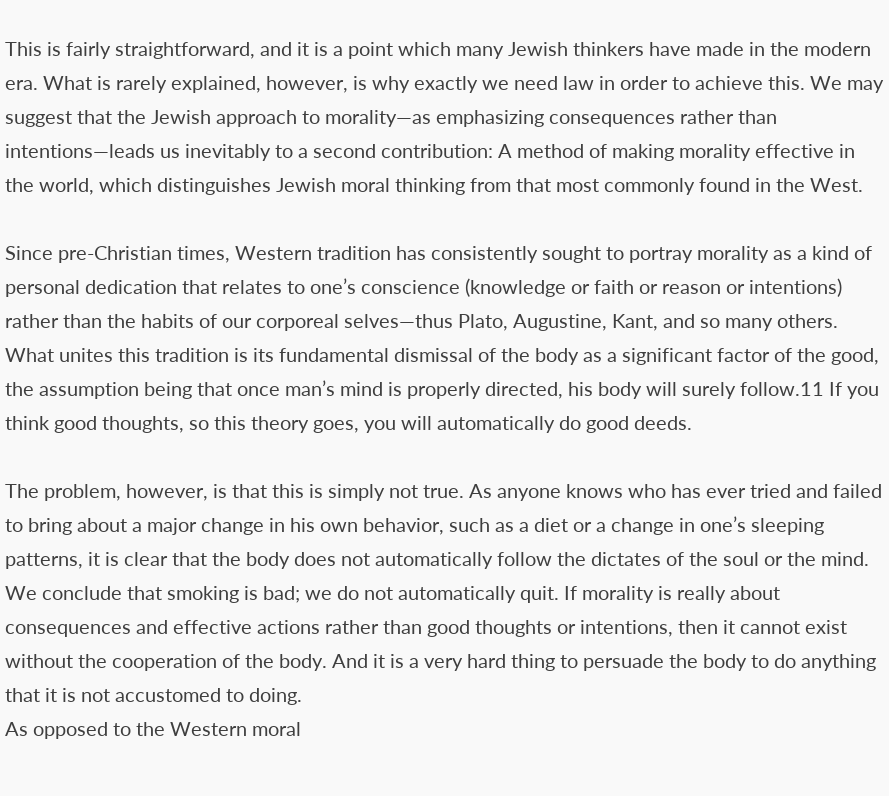This is fairly straightforward, and it is a point which many Jewish thinkers have made in the modern era. What is rarely explained, however, is why exactly we need law in order to achieve this. We may suggest that the Jewish approach to morality—as emphasizing consequences rather than intentions—leads us inevitably to a second contribution: A method of making morality effective in the world, which distinguishes Jewish moral thinking from that most commonly found in the West.

Since pre-Christian times, Western tradition has consistently sought to portray morality as a kind of personal dedication that relates to one’s conscience (knowledge or faith or reason or intentions) rather than the habits of our corporeal selves—thus Plato, Augustine, Kant, and so many others. What unites this tradition is its fundamental dismissal of the body as a significant factor of the good, the assumption being that once man’s mind is properly directed, his body will surely follow.11 If you think good thoughts, so this theory goes, you will automatically do good deeds.

The problem, however, is that this is simply not true. As anyone knows who has ever tried and failed to bring about a major change in his own behavior, such as a diet or a change in one’s sleeping patterns, it is clear that the body does not automatically follow the dictates of the soul or the mind. We conclude that smoking is bad; we do not automatically quit. If morality is really about consequences and effective actions rather than good thoughts or intentions, then it cannot exist without the cooperation of the body. And it is a very hard thing to persuade the body to do anything that it is not accustomed to doing.
As opposed to the Western moral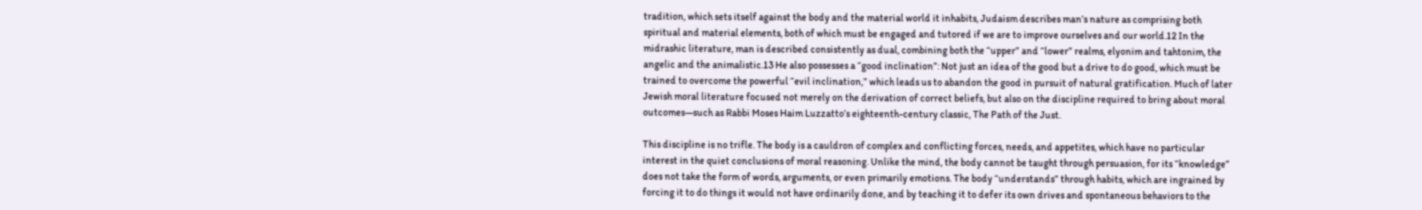tradition, which sets itself against the body and the material world it inhabits, Judaism describes man’s nature as comprising both spiritual and material elements, both of which must be engaged and tutored if we are to improve ourselves and our world.12 In the midrashic literature, man is described consistently as dual, combining both the “upper” and “lower” realms, elyonim and tahtonim, the angelic and the animalistic.13 He also possesses a “good inclination”: Not just an idea of the good but a drive to do good, which must be trained to overcome the powerful “evil inclination,” which leads us to abandon the good in pursuit of natural gratification. Much of later Jewish moral literature focused not merely on the derivation of correct beliefs, but also on the discipline required to bring about moral outcomes—such as Rabbi Moses Haim Luzzatto’s eighteenth-century classic, The Path of the Just.

This discipline is no trifle. The body is a cauldron of complex and conflicting forces, needs, and appetites, which have no particular interest in the quiet conclusions of moral reasoning. Unlike the mind, the body cannot be taught through persuasion, for its “knowledge” does not take the form of words, arguments, or even primarily emotions. The body “understands” through habits, which are ingrained by forcing it to do things it would not have ordinarily done, and by teaching it to defer its own drives and spontaneous behaviors to the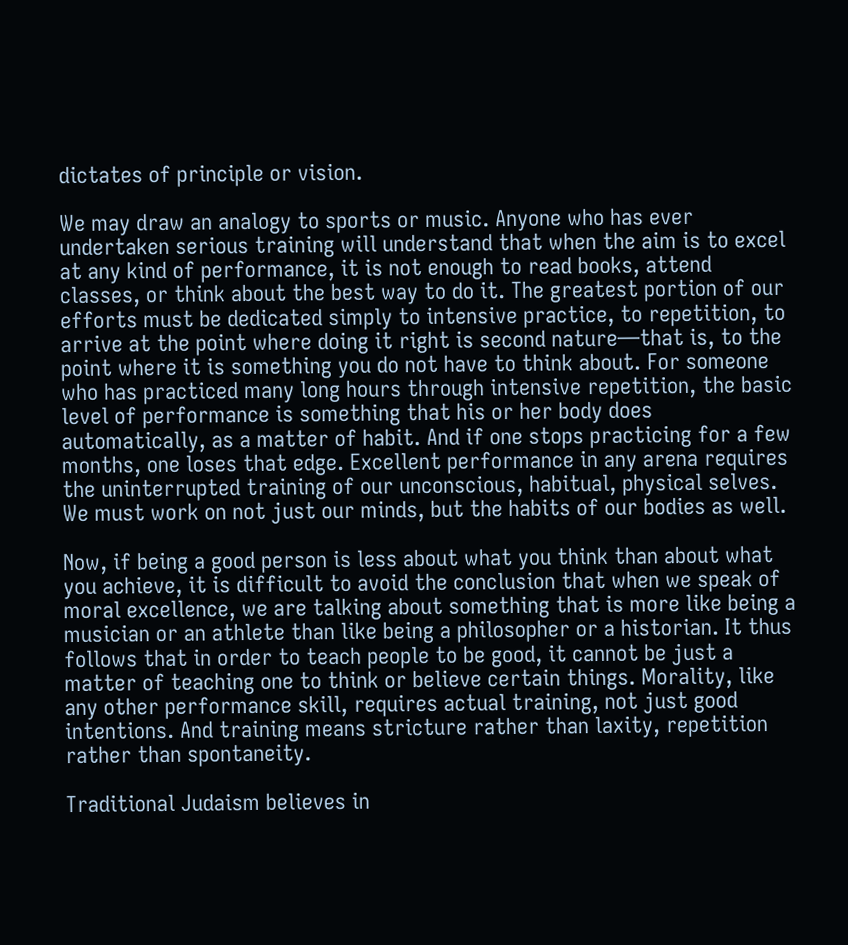dictates of principle or vision.

We may draw an analogy to sports or music. Anyone who has ever undertaken serious training will understand that when the aim is to excel at any kind of performance, it is not enough to read books, attend classes, or think about the best way to do it. The greatest portion of our efforts must be dedicated simply to intensive practice, to repetition, to arrive at the point where doing it right is second nature—that is, to the point where it is something you do not have to think about. For someone who has practiced many long hours through intensive repetition, the basic level of performance is something that his or her body does automatically, as a matter of habit. And if one stops practicing for a few months, one loses that edge. Excellent performance in any arena requires the uninterrupted training of our unconscious, habitual, physical selves. We must work on not just our minds, but the habits of our bodies as well.

Now, if being a good person is less about what you think than about what you achieve, it is difficult to avoid the conclusion that when we speak of moral excellence, we are talking about something that is more like being a musician or an athlete than like being a philosopher or a historian. It thus follows that in order to teach people to be good, it cannot be just a matter of teaching one to think or believe certain things. Morality, like any other performance skill, requires actual training, not just good intentions. And training means stricture rather than laxity, repetition rather than spontaneity.

Traditional Judaism believes in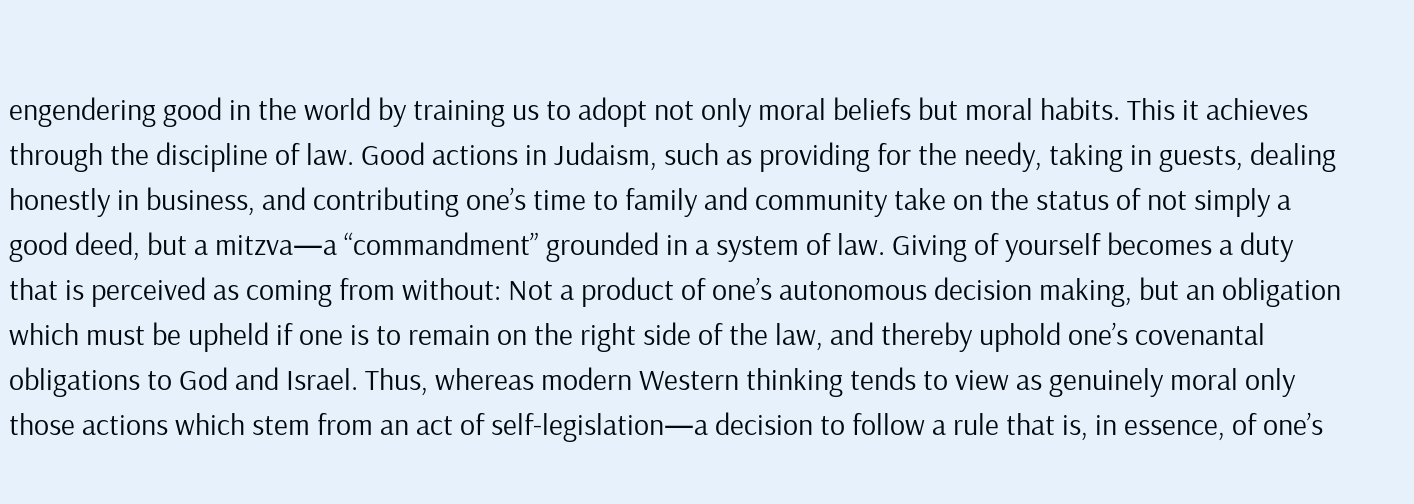engendering good in the world by training us to adopt not only moral beliefs but moral habits. This it achieves through the discipline of law. Good actions in Judaism, such as providing for the needy, taking in guests, dealing honestly in business, and contributing one’s time to family and community take on the status of not simply a good deed, but a mitzva—a “commandment” grounded in a system of law. Giving of yourself becomes a duty that is perceived as coming from without: Not a product of one’s autonomous decision making, but an obligation which must be upheld if one is to remain on the right side of the law, and thereby uphold one’s covenantal obligations to God and Israel. Thus, whereas modern Western thinking tends to view as genuinely moral only those actions which stem from an act of self-legislation—a decision to follow a rule that is, in essence, of one’s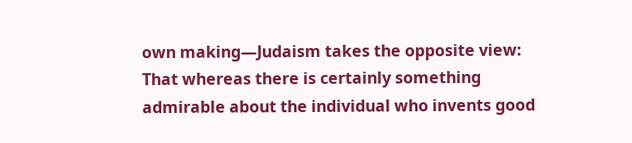own making—Judaism takes the opposite view: That whereas there is certainly something admirable about the individual who invents good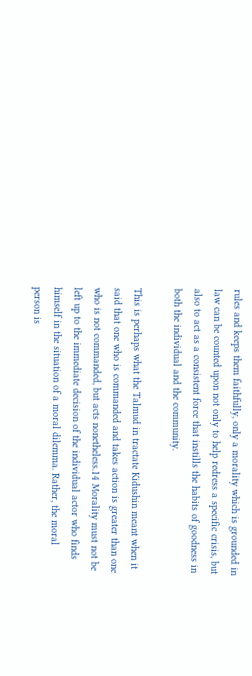rules and keeps them faithfully, only a morality which is grounded in law can be counted upon not only to help redress a specific crisis, but also to act as a consistent force that instills the habits of goodness in both the individual and the community.

This is perhaps what the Talmud in tractate Kidushin meant when it said that one who is commanded and takes action is greater than one who is not commanded, but acts nonetheless.14 Morality must not be left up to the immediate decision of the individual actor who finds himself in the situation of a moral dilemma. Rather, the moral person is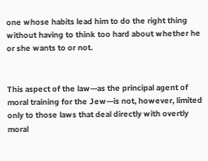one whose habits lead him to do the right thing without having to think too hard about whether he or she wants to or not.


This aspect of the law—as the principal agent of moral training for the Jew—is not, however, limited only to those laws that deal directly with overtly moral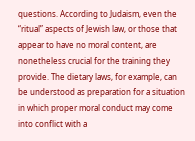questions. According to Judaism, even the “ritual” aspects of Jewish law, or those that appear to have no moral content, are nonetheless crucial for the training they provide. The dietary laws, for example, can be understood as preparation for a situation in which proper moral conduct may come into conflict with a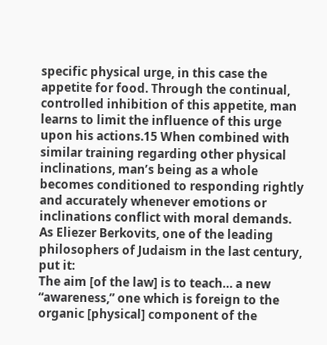specific physical urge, in this case the appetite for food. Through the continual, controlled inhibition of this appetite, man learns to limit the influence of this urge upon his actions.15 When combined with similar training regarding other physical inclinations, man’s being as a whole becomes conditioned to responding rightly and accurately whenever emotions or inclinations conflict with moral demands. As Eliezer Berkovits, one of the leading philosophers of Judaism in the last century, put it:
The aim [of the law] is to teach… a new “awareness,” one which is foreign to the organic [physical] component of the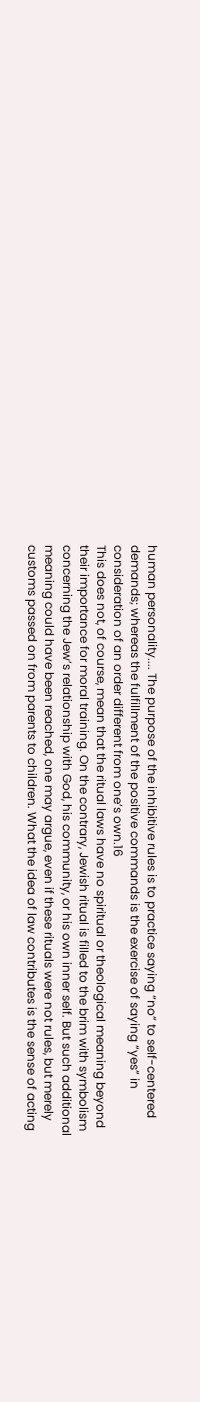human personality.... The purpose of the inhibitive rules is to practice saying “no” to self-centered demands; whereas the fulfillment of the positive commands is the exercise of saying “yes” in consideration of an order different from one’s own.16
This does not, of course, mean that the ritual laws have no spiritual or theological meaning beyond their importance for moral training. On the contrary, Jewish ritual is filled to the brim with symbolism concerning the Jew’s relationship with God, his community, or his own inner self. But such additional meaning could have been reached, one may argue, even if these rituals were not rules, but merely customs passed on from parents to children. What the idea of law contributes is the sense of acting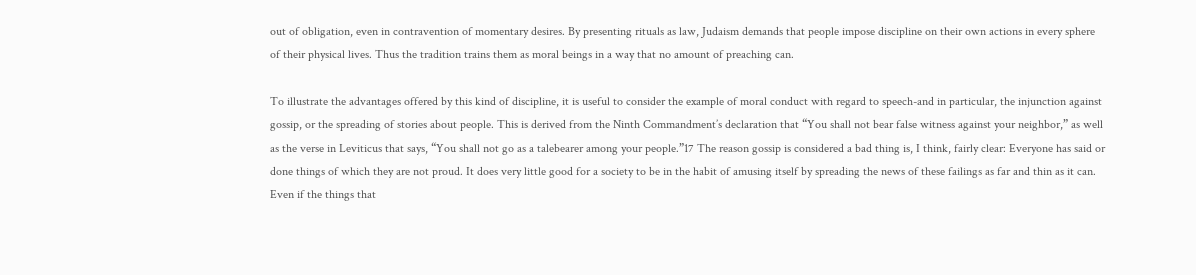out of obligation, even in contravention of momentary desires. By presenting rituals as law, Judaism demands that people impose discipline on their own actions in every sphere of their physical lives. Thus the tradition trains them as moral beings in a way that no amount of preaching can.

To illustrate the advantages offered by this kind of discipline, it is useful to consider the example of moral conduct with regard to speech-and in particular, the injunction against gossip, or the spreading of stories about people. This is derived from the Ninth Commandment’s declaration that “You shall not bear false witness against your neighbor,” as well as the verse in Leviticus that says, “You shall not go as a talebearer among your people.”17 The reason gossip is considered a bad thing is, I think, fairly clear: Everyone has said or done things of which they are not proud. It does very little good for a society to be in the habit of amusing itself by spreading the news of these failings as far and thin as it can. Even if the things that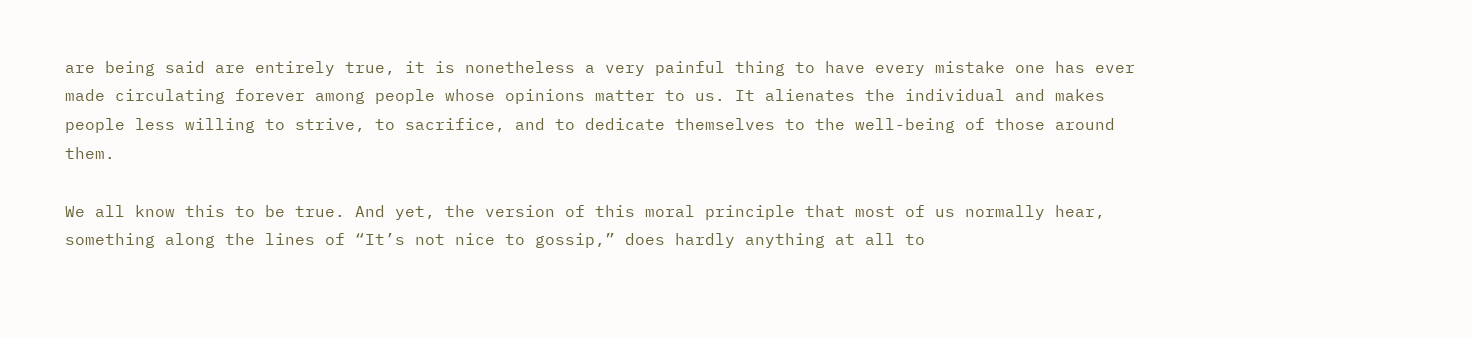are being said are entirely true, it is nonetheless a very painful thing to have every mistake one has ever made circulating forever among people whose opinions matter to us. It alienates the individual and makes people less willing to strive, to sacrifice, and to dedicate themselves to the well-being of those around them.

We all know this to be true. And yet, the version of this moral principle that most of us normally hear, something along the lines of “It’s not nice to gossip,” does hardly anything at all to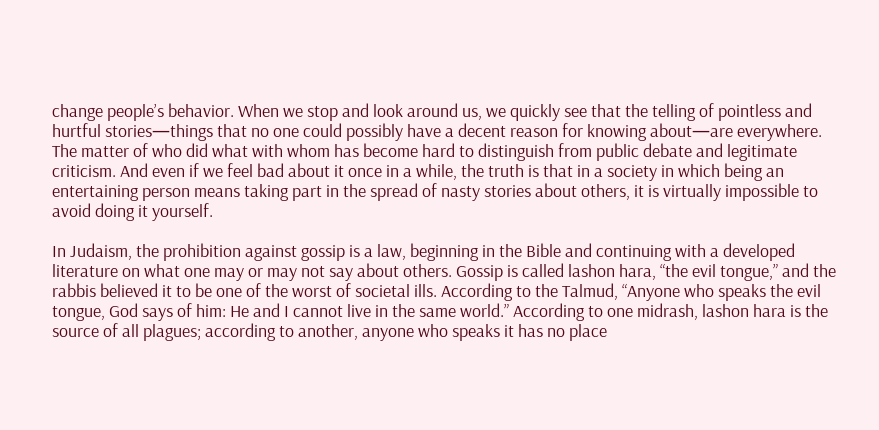change people’s behavior. When we stop and look around us, we quickly see that the telling of pointless and hurtful stories—things that no one could possibly have a decent reason for knowing about—are everywhere. The matter of who did what with whom has become hard to distinguish from public debate and legitimate criticism. And even if we feel bad about it once in a while, the truth is that in a society in which being an entertaining person means taking part in the spread of nasty stories about others, it is virtually impossible to avoid doing it yourself.

In Judaism, the prohibition against gossip is a law, beginning in the Bible and continuing with a developed literature on what one may or may not say about others. Gossip is called lashon hara, “the evil tongue,” and the rabbis believed it to be one of the worst of societal ills. According to the Talmud, “Anyone who speaks the evil tongue, God says of him: He and I cannot live in the same world.” According to one midrash, lashon hara is the source of all plagues; according to another, anyone who speaks it has no place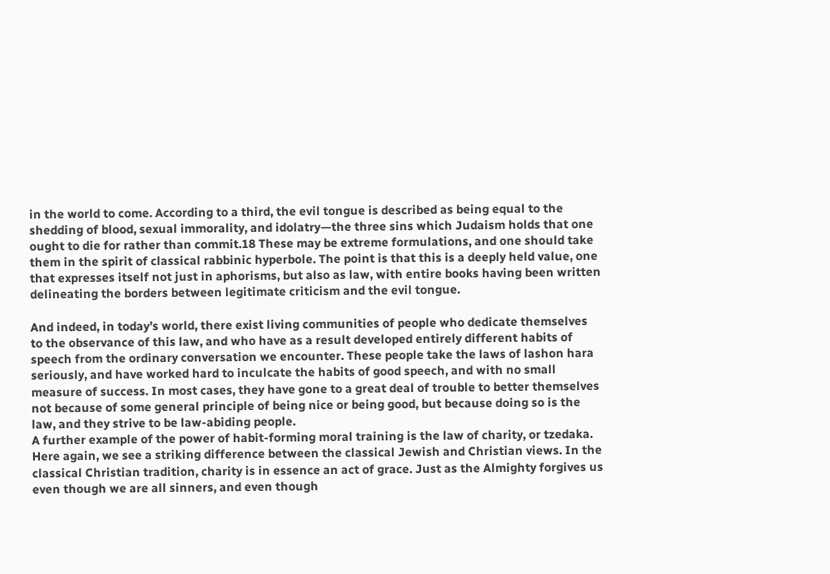in the world to come. According to a third, the evil tongue is described as being equal to the shedding of blood, sexual immorality, and idolatry—the three sins which Judaism holds that one ought to die for rather than commit.18 These may be extreme formulations, and one should take them in the spirit of classical rabbinic hyperbole. The point is that this is a deeply held value, one that expresses itself not just in aphorisms, but also as law, with entire books having been written delineating the borders between legitimate criticism and the evil tongue.

And indeed, in today’s world, there exist living communities of people who dedicate themselves to the observance of this law, and who have as a result developed entirely different habits of speech from the ordinary conversation we encounter. These people take the laws of lashon hara seriously, and have worked hard to inculcate the habits of good speech, and with no small measure of success. In most cases, they have gone to a great deal of trouble to better themselves not because of some general principle of being nice or being good, but because doing so is the law, and they strive to be law-abiding people.
A further example of the power of habit-forming moral training is the law of charity, or tzedaka. Here again, we see a striking difference between the classical Jewish and Christian views. In the classical Christian tradition, charity is in essence an act of grace. Just as the Almighty forgives us even though we are all sinners, and even though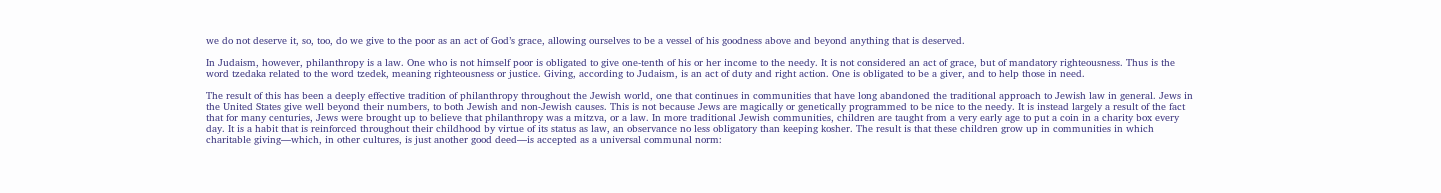we do not deserve it, so, too, do we give to the poor as an act of God’s grace, allowing ourselves to be a vessel of his goodness above and beyond anything that is deserved.

In Judaism, however, philanthropy is a law. One who is not himself poor is obligated to give one-tenth of his or her income to the needy. It is not considered an act of grace, but of mandatory righteousness. Thus is the word tzedaka related to the word tzedek, meaning righteousness or justice. Giving, according to Judaism, is an act of duty and right action. One is obligated to be a giver, and to help those in need.

The result of this has been a deeply effective tradition of philanthropy throughout the Jewish world, one that continues in communities that have long abandoned the traditional approach to Jewish law in general. Jews in the United States give well beyond their numbers, to both Jewish and non-Jewish causes. This is not because Jews are magically or genetically programmed to be nice to the needy. It is instead largely a result of the fact that for many centuries, Jews were brought up to believe that philanthropy was a mitzva, or a law. In more traditional Jewish communities, children are taught from a very early age to put a coin in a charity box every day. It is a habit that is reinforced throughout their childhood by virtue of its status as law, an observance no less obligatory than keeping kosher. The result is that these children grow up in communities in which charitable giving—which, in other cultures, is just another good deed—is accepted as a universal communal norm: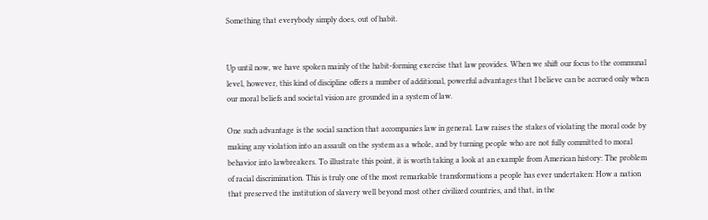Something that everybody simply does, out of habit.


Up until now, we have spoken mainly of the habit-forming exercise that law provides. When we shift our focus to the communal level, however, this kind of discipline offers a number of additional, powerful advantages that I believe can be accrued only when our moral beliefs and societal vision are grounded in a system of law.

One such advantage is the social sanction that accompanies law in general. Law raises the stakes of violating the moral code by making any violation into an assault on the system as a whole, and by turning people who are not fully committed to moral behavior into lawbreakers. To illustrate this point, it is worth taking a look at an example from American history: The problem of racial discrimination. This is truly one of the most remarkable transformations a people has ever undertaken: How a nation that preserved the institution of slavery well beyond most other civilized countries, and that, in the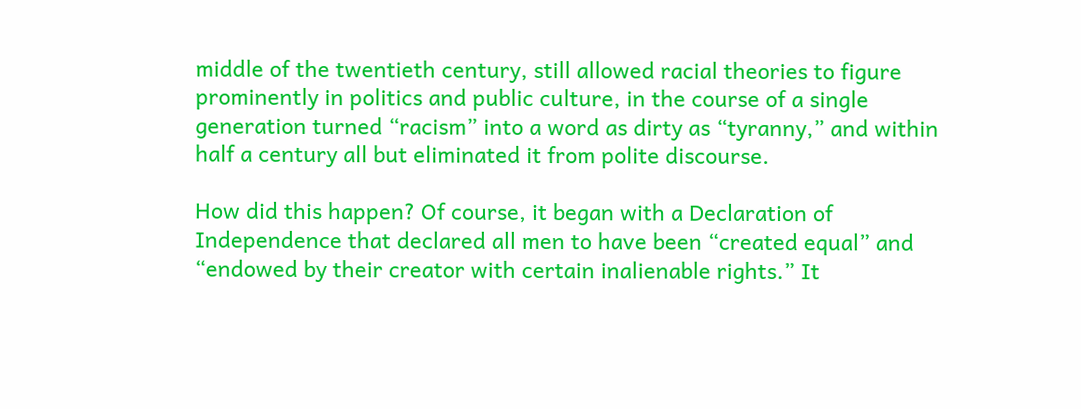middle of the twentieth century, still allowed racial theories to figure prominently in politics and public culture, in the course of a single generation turned “racism” into a word as dirty as “tyranny,” and within half a century all but eliminated it from polite discourse.

How did this happen? Of course, it began with a Declaration of Independence that declared all men to have been “created equal” and “endowed by their creator with certain inalienable rights.” It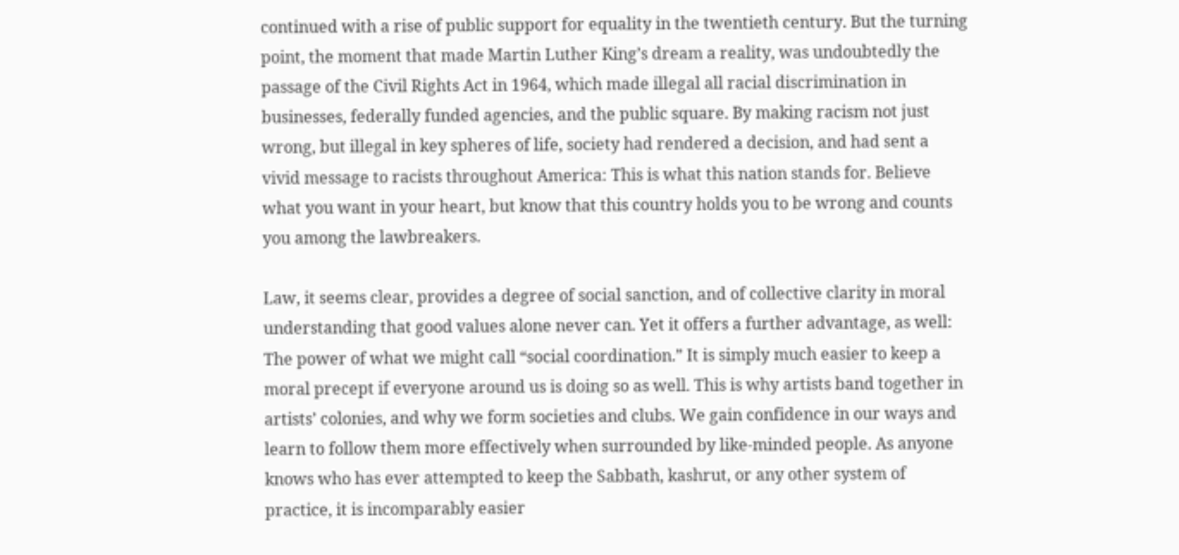continued with a rise of public support for equality in the twentieth century. But the turning point, the moment that made Martin Luther King’s dream a reality, was undoubtedly the passage of the Civil Rights Act in 1964, which made illegal all racial discrimination in businesses, federally funded agencies, and the public square. By making racism not just wrong, but illegal in key spheres of life, society had rendered a decision, and had sent a vivid message to racists throughout America: This is what this nation stands for. Believe what you want in your heart, but know that this country holds you to be wrong and counts you among the lawbreakers.

Law, it seems clear, provides a degree of social sanction, and of collective clarity in moral understanding that good values alone never can. Yet it offers a further advantage, as well: The power of what we might call “social coordination.” It is simply much easier to keep a moral precept if everyone around us is doing so as well. This is why artists band together in artists’ colonies, and why we form societies and clubs. We gain confidence in our ways and learn to follow them more effectively when surrounded by like-minded people. As anyone knows who has ever attempted to keep the Sabbath, kashrut, or any other system of practice, it is incomparably easier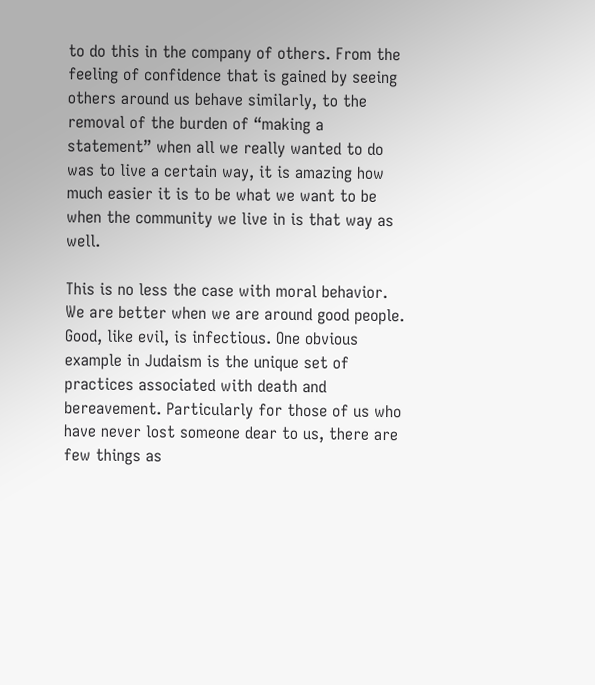to do this in the company of others. From the feeling of confidence that is gained by seeing others around us behave similarly, to the removal of the burden of “making a statement” when all we really wanted to do was to live a certain way, it is amazing how much easier it is to be what we want to be when the community we live in is that way as well.

This is no less the case with moral behavior. We are better when we are around good people. Good, like evil, is infectious. One obvious example in Judaism is the unique set of practices associated with death and bereavement. Particularly for those of us who have never lost someone dear to us, there are few things as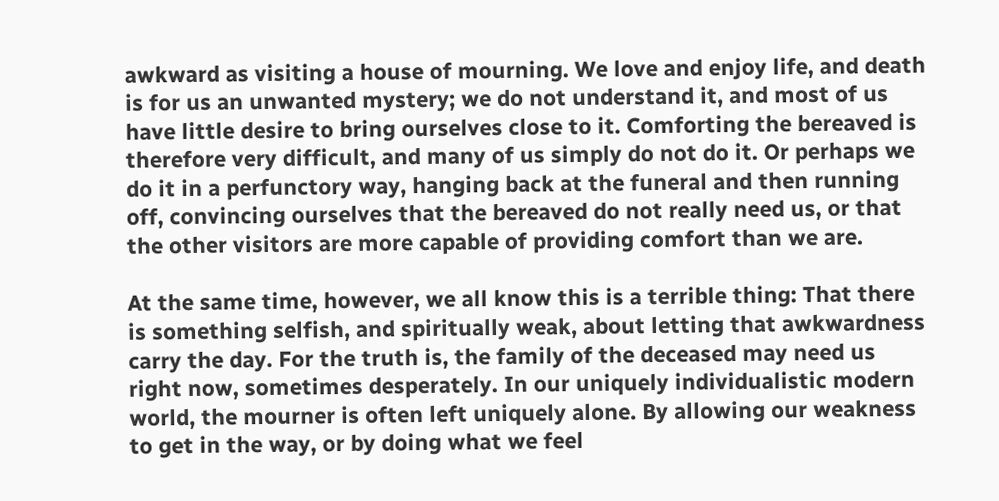awkward as visiting a house of mourning. We love and enjoy life, and death is for us an unwanted mystery; we do not understand it, and most of us have little desire to bring ourselves close to it. Comforting the bereaved is therefore very difficult, and many of us simply do not do it. Or perhaps we do it in a perfunctory way, hanging back at the funeral and then running off, convincing ourselves that the bereaved do not really need us, or that the other visitors are more capable of providing comfort than we are.

At the same time, however, we all know this is a terrible thing: That there is something selfish, and spiritually weak, about letting that awkwardness carry the day. For the truth is, the family of the deceased may need us right now, sometimes desperately. In our uniquely individualistic modern world, the mourner is often left uniquely alone. By allowing our weakness to get in the way, or by doing what we feel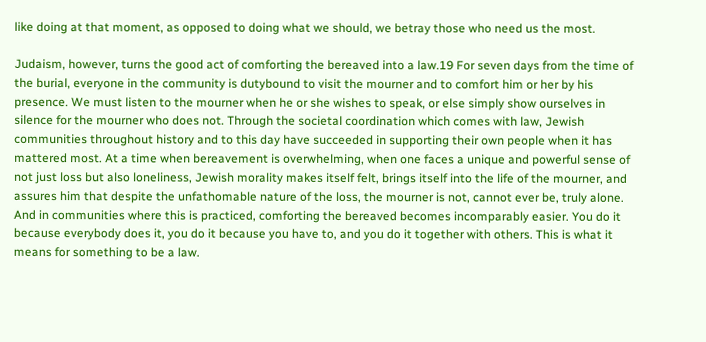like doing at that moment, as opposed to doing what we should, we betray those who need us the most.

Judaism, however, turns the good act of comforting the bereaved into a law.19 For seven days from the time of the burial, everyone in the community is dutybound to visit the mourner and to comfort him or her by his presence. We must listen to the mourner when he or she wishes to speak, or else simply show ourselves in silence for the mourner who does not. Through the societal coordination which comes with law, Jewish communities throughout history and to this day have succeeded in supporting their own people when it has mattered most. At a time when bereavement is overwhelming, when one faces a unique and powerful sense of not just loss but also loneliness, Jewish morality makes itself felt, brings itself into the life of the mourner, and assures him that despite the unfathomable nature of the loss, the mourner is not, cannot ever be, truly alone. And in communities where this is practiced, comforting the bereaved becomes incomparably easier. You do it because everybody does it, you do it because you have to, and you do it together with others. This is what it means for something to be a law.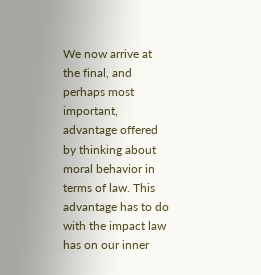We now arrive at the final, and perhaps most important, advantage offered by thinking about moral behavior in terms of law. This advantage has to do with the impact law has on our inner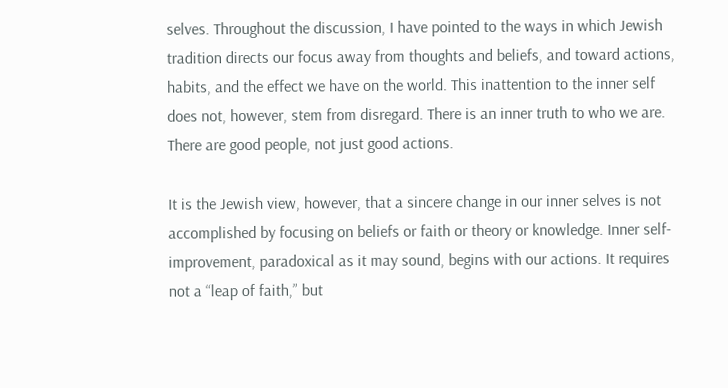selves. Throughout the discussion, I have pointed to the ways in which Jewish tradition directs our focus away from thoughts and beliefs, and toward actions, habits, and the effect we have on the world. This inattention to the inner self does not, however, stem from disregard. There is an inner truth to who we are. There are good people, not just good actions.

It is the Jewish view, however, that a sincere change in our inner selves is not accomplished by focusing on beliefs or faith or theory or knowledge. Inner self-improvement, paradoxical as it may sound, begins with our actions. It requires not a “leap of faith,” but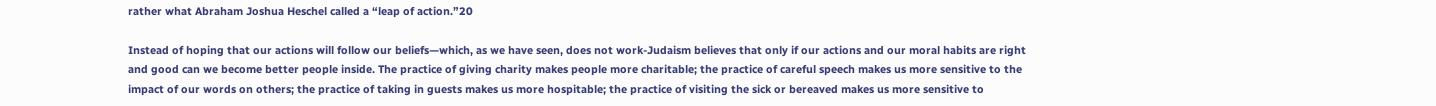rather what Abraham Joshua Heschel called a “leap of action.”20

Instead of hoping that our actions will follow our beliefs—which, as we have seen, does not work-Judaism believes that only if our actions and our moral habits are right and good can we become better people inside. The practice of giving charity makes people more charitable; the practice of careful speech makes us more sensitive to the impact of our words on others; the practice of taking in guests makes us more hospitable; the practice of visiting the sick or bereaved makes us more sensitive to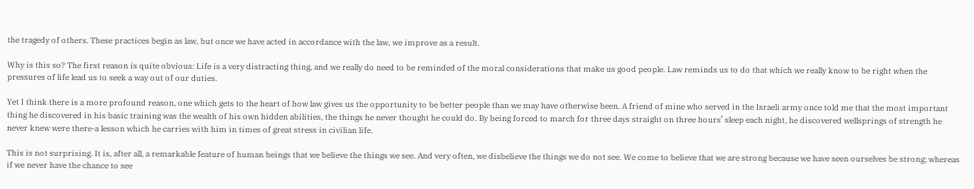the tragedy of others. These practices begin as law, but once we have acted in accordance with the law, we improve as a result.

Why is this so? The first reason is quite obvious: Life is a very distracting thing, and we really do need to be reminded of the moral considerations that make us good people. Law reminds us to do that which we really know to be right when the pressures of life lead us to seek a way out of our duties.

Yet I think there is a more profound reason, one which gets to the heart of how law gives us the opportunity to be better people than we may have otherwise been. A friend of mine who served in the Israeli army once told me that the most important thing he discovered in his basic training was the wealth of his own hidden abilities, the things he never thought he could do. By being forced to march for three days straight on three hours’ sleep each night, he discovered wellsprings of strength he never knew were there-a lesson which he carries with him in times of great stress in civilian life.

This is not surprising. It is, after all, a remarkable feature of human beings that we believe the things we see. And very often, we disbelieve the things we do not see. We come to believe that we are strong because we have seen ourselves be strong; whereas if we never have the chance to see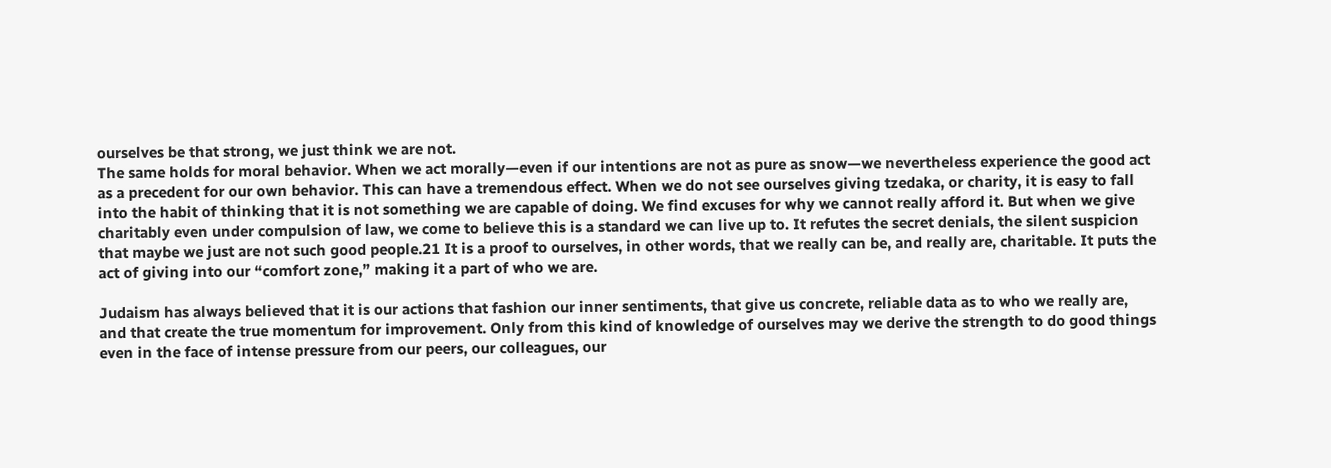ourselves be that strong, we just think we are not.
The same holds for moral behavior. When we act morally—even if our intentions are not as pure as snow—we nevertheless experience the good act as a precedent for our own behavior. This can have a tremendous effect. When we do not see ourselves giving tzedaka, or charity, it is easy to fall into the habit of thinking that it is not something we are capable of doing. We find excuses for why we cannot really afford it. But when we give charitably even under compulsion of law, we come to believe this is a standard we can live up to. It refutes the secret denials, the silent suspicion that maybe we just are not such good people.21 It is a proof to ourselves, in other words, that we really can be, and really are, charitable. It puts the act of giving into our “comfort zone,” making it a part of who we are.

Judaism has always believed that it is our actions that fashion our inner sentiments, that give us concrete, reliable data as to who we really are, and that create the true momentum for improvement. Only from this kind of knowledge of ourselves may we derive the strength to do good things even in the face of intense pressure from our peers, our colleagues, our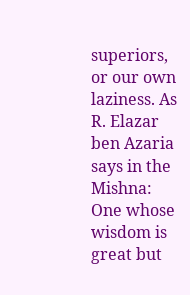superiors, or our own laziness. As R. Elazar ben Azaria says in the Mishna:
One whose wisdom is great but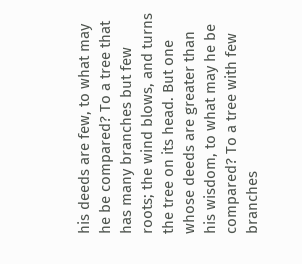his deeds are few, to what may he be compared? To a tree that has many branches but few roots; the wind blows, and turns the tree on its head. But one whose deeds are greater than his wisdom, to what may he be compared? To a tree with few branches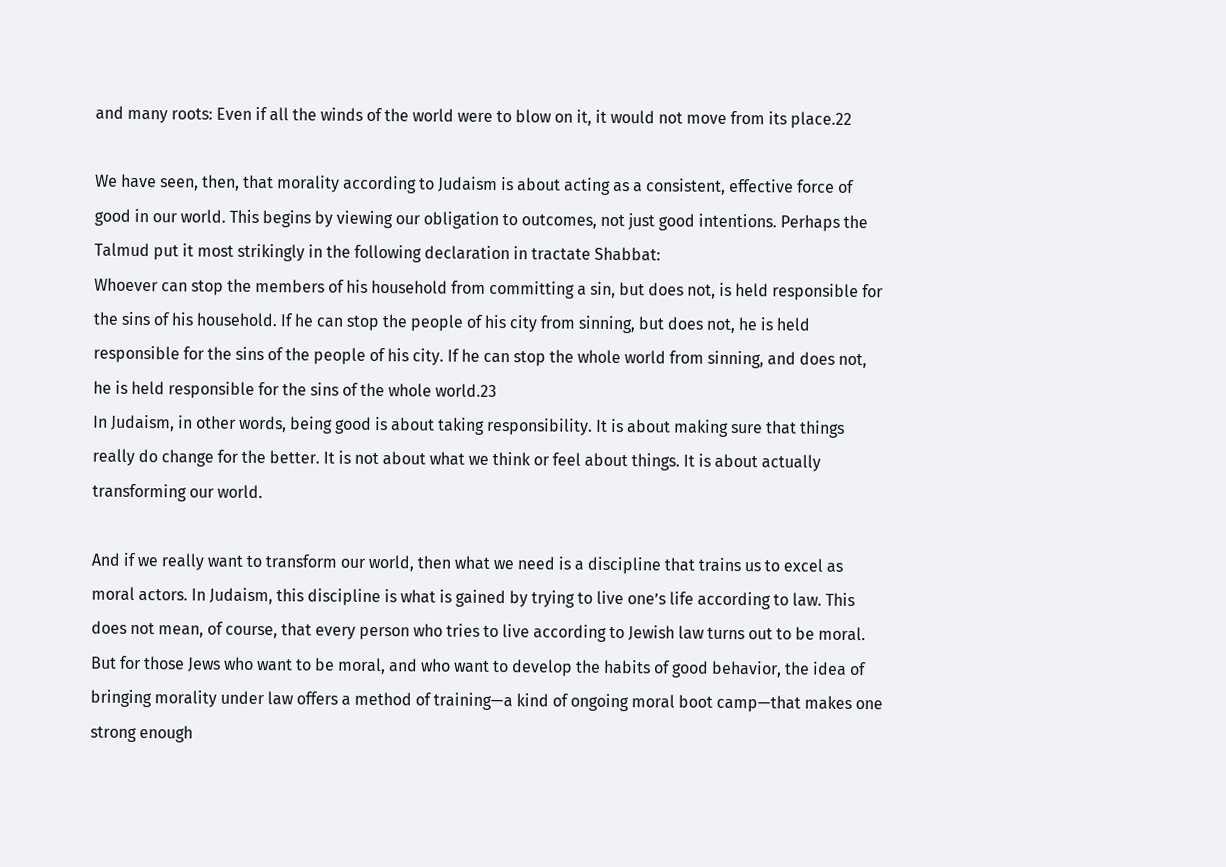and many roots: Even if all the winds of the world were to blow on it, it would not move from its place.22

We have seen, then, that morality according to Judaism is about acting as a consistent, effective force of good in our world. This begins by viewing our obligation to outcomes, not just good intentions. Perhaps the Talmud put it most strikingly in the following declaration in tractate Shabbat:
Whoever can stop the members of his household from committing a sin, but does not, is held responsible for the sins of his household. If he can stop the people of his city from sinning, but does not, he is held responsible for the sins of the people of his city. If he can stop the whole world from sinning, and does not, he is held responsible for the sins of the whole world.23
In Judaism, in other words, being good is about taking responsibility. It is about making sure that things really do change for the better. It is not about what we think or feel about things. It is about actually transforming our world.

And if we really want to transform our world, then what we need is a discipline that trains us to excel as moral actors. In Judaism, this discipline is what is gained by trying to live one’s life according to law. This does not mean, of course, that every person who tries to live according to Jewish law turns out to be moral. But for those Jews who want to be moral, and who want to develop the habits of good behavior, the idea of bringing morality under law offers a method of training—a kind of ongoing moral boot camp—that makes one strong enough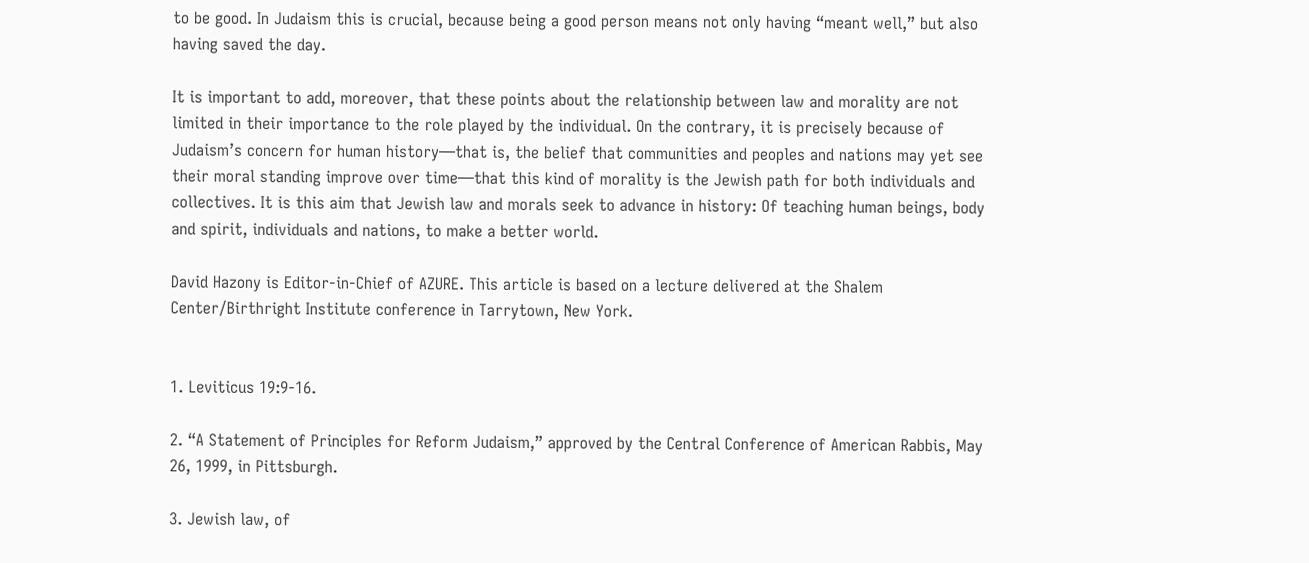to be good. In Judaism this is crucial, because being a good person means not only having “meant well,” but also having saved the day.

It is important to add, moreover, that these points about the relationship between law and morality are not limited in their importance to the role played by the individual. On the contrary, it is precisely because of Judaism’s concern for human history—that is, the belief that communities and peoples and nations may yet see their moral standing improve over time—that this kind of morality is the Jewish path for both individuals and collectives. It is this aim that Jewish law and morals seek to advance in history: Of teaching human beings, body and spirit, individuals and nations, to make a better world.

David Hazony is Editor-in-Chief of AZURE. This article is based on a lecture delivered at the Shalem Center/Birthright Institute conference in Tarrytown, New York.


1. Leviticus 19:9-16.

2. “A Statement of Principles for Reform Judaism,” approved by the Central Conference of American Rabbis, May 26, 1999, in Pittsburgh.

3. Jewish law, of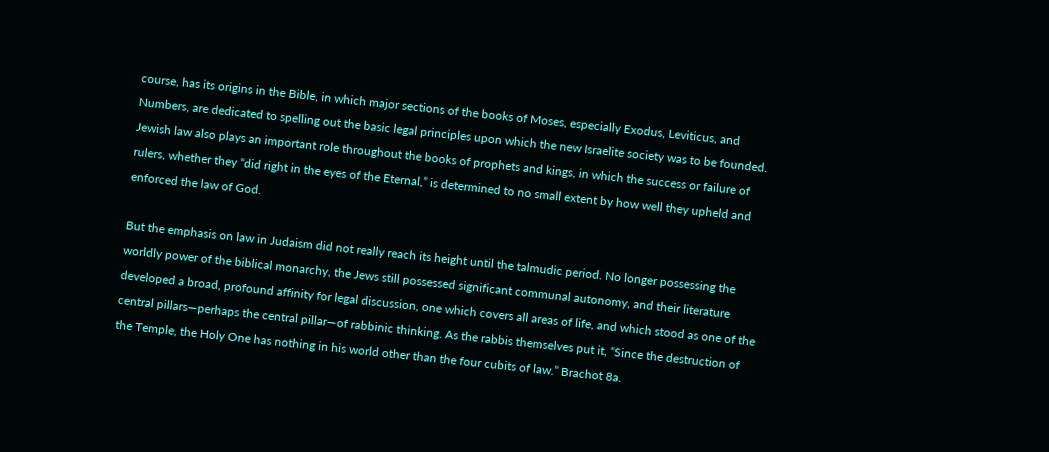course, has its origins in the Bible, in which major sections of the books of Moses, especially Exodus, Leviticus, and Numbers, are dedicated to spelling out the basic legal principles upon which the new Israelite society was to be founded. Jewish law also plays an important role throughout the books of prophets and kings, in which the success or failure of rulers, whether they “did right in the eyes of the Eternal,” is determined to no small extent by how well they upheld and enforced the law of God.

But the emphasis on law in Judaism did not really reach its height until the talmudic period. No longer possessing the worldly power of the biblical monarchy, the Jews still possessed significant communal autonomy, and their literature developed a broad, profound affinity for legal discussion, one which covers all areas of life, and which stood as one of the central pillars—perhaps the central pillar—of rabbinic thinking. As the rabbis themselves put it, “Since the destruction of the Temple, the Holy One has nothing in his world other than the four cubits of law.” Brachot 8a.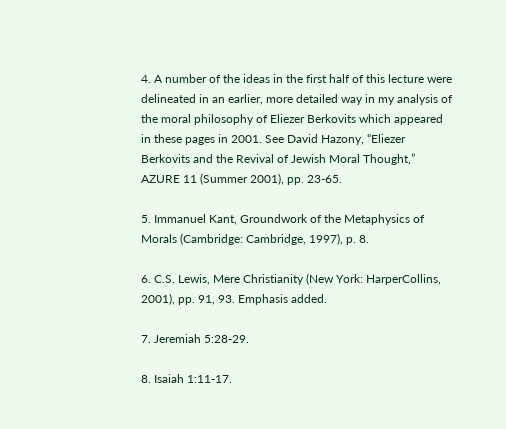4. A number of the ideas in the first half of this lecture were delineated in an earlier, more detailed way in my analysis of the moral philosophy of Eliezer Berkovits which appeared in these pages in 2001. See David Hazony, “Eliezer Berkovits and the Revival of Jewish Moral Thought,” AZURE 11 (Summer 2001), pp. 23-65.

5. Immanuel Kant, Groundwork of the Metaphysics of Morals (Cambridge: Cambridge, 1997), p. 8.

6. C.S. Lewis, Mere Christianity (New York: HarperCollins, 2001), pp. 91, 93. Emphasis added.

7. Jeremiah 5:28-29.

8. Isaiah 1:11-17.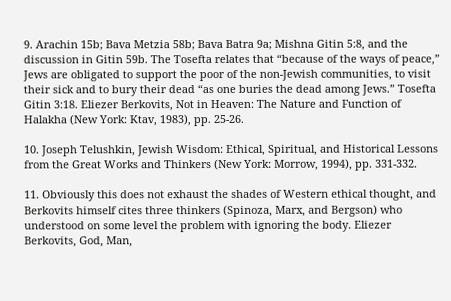9. Arachin 15b; Bava Metzia 58b; Bava Batra 9a; Mishna Gitin 5:8, and the discussion in Gitin 59b. The Tosefta relates that “because of the ways of peace,” Jews are obligated to support the poor of the non-Jewish communities, to visit their sick and to bury their dead “as one buries the dead among Jews.” Tosefta Gitin 3:18. Eliezer Berkovits, Not in Heaven: The Nature and Function of Halakha (New York: Ktav, 1983), pp. 25-26.

10. Joseph Telushkin, Jewish Wisdom: Ethical, Spiritual, and Historical Lessons from the Great Works and Thinkers (New York: Morrow, 1994), pp. 331-332.

11. Obviously this does not exhaust the shades of Western ethical thought, and Berkovits himself cites three thinkers (Spinoza, Marx, and Bergson) who understood on some level the problem with ignoring the body. Eliezer Berkovits, God, Man,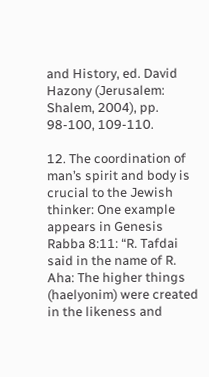and History, ed. David Hazony (Jerusalem: Shalem, 2004), pp. 98-100, 109-110.

12. The coordination of man’s spirit and body is crucial to the Jewish thinker: One example appears in Genesis Rabba 8:11: “R. Tafdai said in the name of R. Aha: The higher things (haelyonim) were created in the likeness and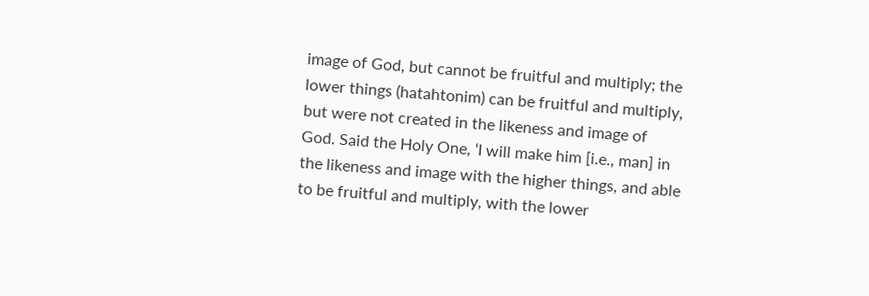image of God, but cannot be fruitful and multiply; the lower things (hatahtonim) can be fruitful and multiply, but were not created in the likeness and image of God. Said the Holy One, ‘I will make him [i.e., man] in the likeness and image with the higher things, and able to be fruitful and multiply, with the lower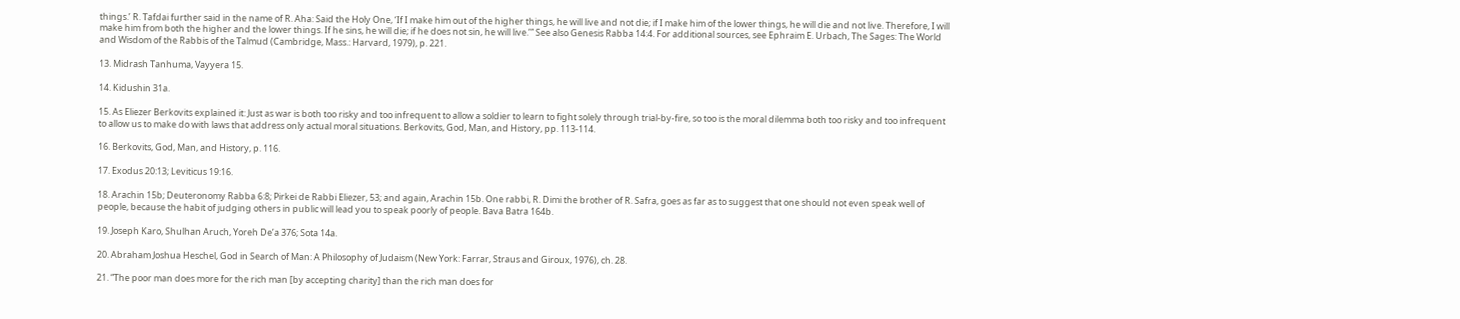things.’ R. Tafdai further said in the name of R. Aha: Said the Holy One, ‘If I make him out of the higher things, he will live and not die; if I make him of the lower things, he will die and not live. Therefore, I will make him from both the higher and the lower things. If he sins, he will die; if he does not sin, he will live.’” See also Genesis Rabba 14:4. For additional sources, see Ephraim E. Urbach, The Sages: The World and Wisdom of the Rabbis of the Talmud (Cambridge, Mass.: Harvard, 1979), p. 221.

13. Midrash Tanhuma, Vayyera 15.

14. Kidushin 31a.

15. As Eliezer Berkovits explained it: Just as war is both too risky and too infrequent to allow a soldier to learn to fight solely through trial-by-fire, so too is the moral dilemma both too risky and too infrequent to allow us to make do with laws that address only actual moral situations. Berkovits, God, Man, and History, pp. 113-114.

16. Berkovits, God, Man, and History, p. 116.

17. Exodus 20:13; Leviticus 19:16.

18. Arachin 15b; Deuteronomy Rabba 6:8; Pirkei de Rabbi Eliezer, 53; and again, Arachin 15b. One rabbi, R. Dimi the brother of R. Safra, goes as far as to suggest that one should not even speak well of people, because the habit of judging others in public will lead you to speak poorly of people. Bava Batra 164b.

19. Joseph Karo, Shulhan Aruch, Yoreh De’a 376; Sota 14a.

20. Abraham Joshua Heschel, God in Search of Man: A Philosophy of Judaism (New York: Farrar, Straus and Giroux, 1976), ch. 28.

21. “The poor man does more for the rich man [by accepting charity] than the rich man does for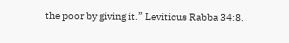the poor by giving it.” Leviticus Rabba 34:8.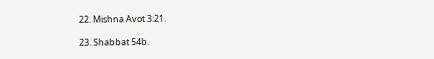22. Mishna Avot 3:21.

23. Shabbat 54b.